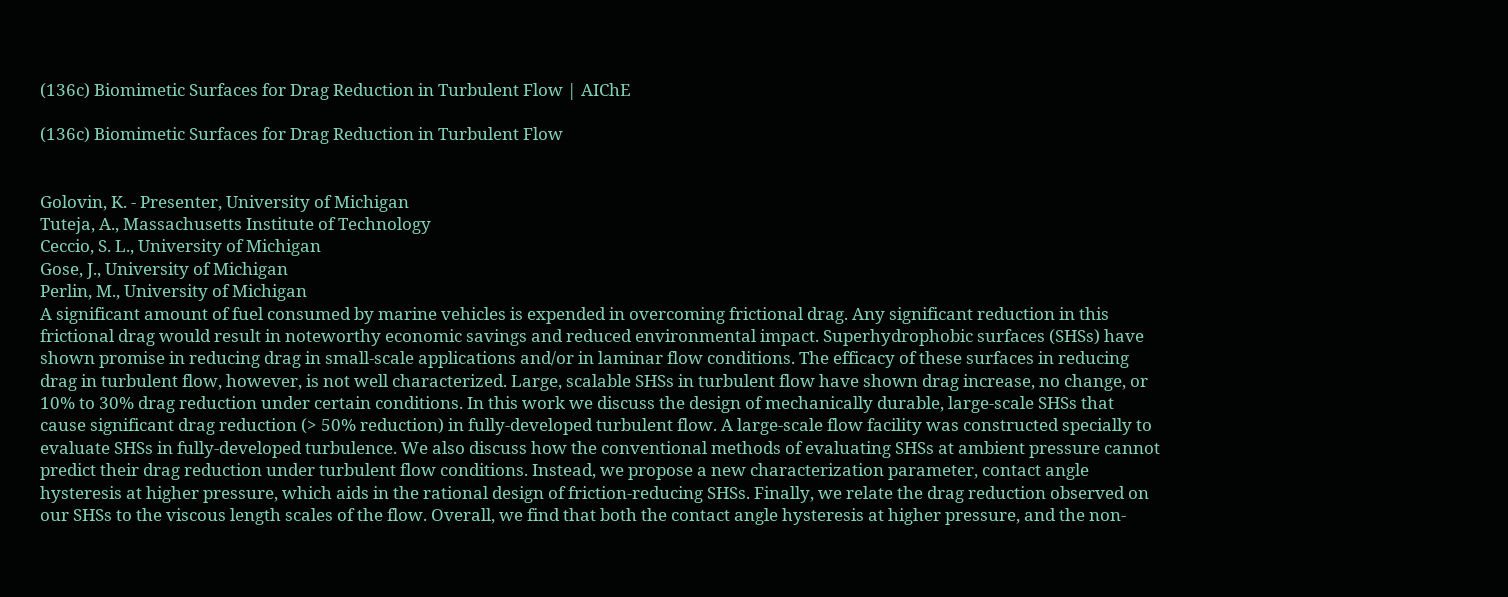(136c) Biomimetic Surfaces for Drag Reduction in Turbulent Flow | AIChE

(136c) Biomimetic Surfaces for Drag Reduction in Turbulent Flow


Golovin, K. - Presenter, University of Michigan
Tuteja, A., Massachusetts Institute of Technology
Ceccio, S. L., University of Michigan
Gose, J., University of Michigan
Perlin, M., University of Michigan
A significant amount of fuel consumed by marine vehicles is expended in overcoming frictional drag. Any significant reduction in this frictional drag would result in noteworthy economic savings and reduced environmental impact. Superhydrophobic surfaces (SHSs) have shown promise in reducing drag in small-scale applications and/or in laminar flow conditions. The efficacy of these surfaces in reducing drag in turbulent flow, however, is not well characterized. Large, scalable SHSs in turbulent flow have shown drag increase, no change, or 10% to 30% drag reduction under certain conditions. In this work we discuss the design of mechanically durable, large-scale SHSs that cause significant drag reduction (> 50% reduction) in fully-developed turbulent flow. A large-scale flow facility was constructed specially to evaluate SHSs in fully-developed turbulence. We also discuss how the conventional methods of evaluating SHSs at ambient pressure cannot predict their drag reduction under turbulent flow conditions. Instead, we propose a new characterization parameter, contact angle hysteresis at higher pressure, which aids in the rational design of friction-reducing SHSs. Finally, we relate the drag reduction observed on our SHSs to the viscous length scales of the flow. Overall, we find that both the contact angle hysteresis at higher pressure, and the non-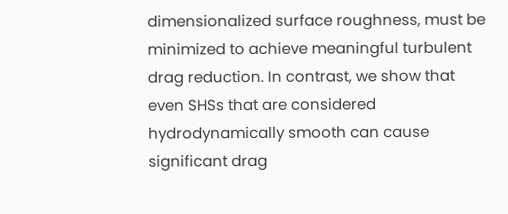dimensionalized surface roughness, must be minimized to achieve meaningful turbulent drag reduction. In contrast, we show that even SHSs that are considered hydrodynamically smooth can cause significant drag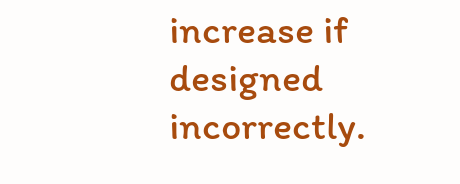increase if designed incorrectly.